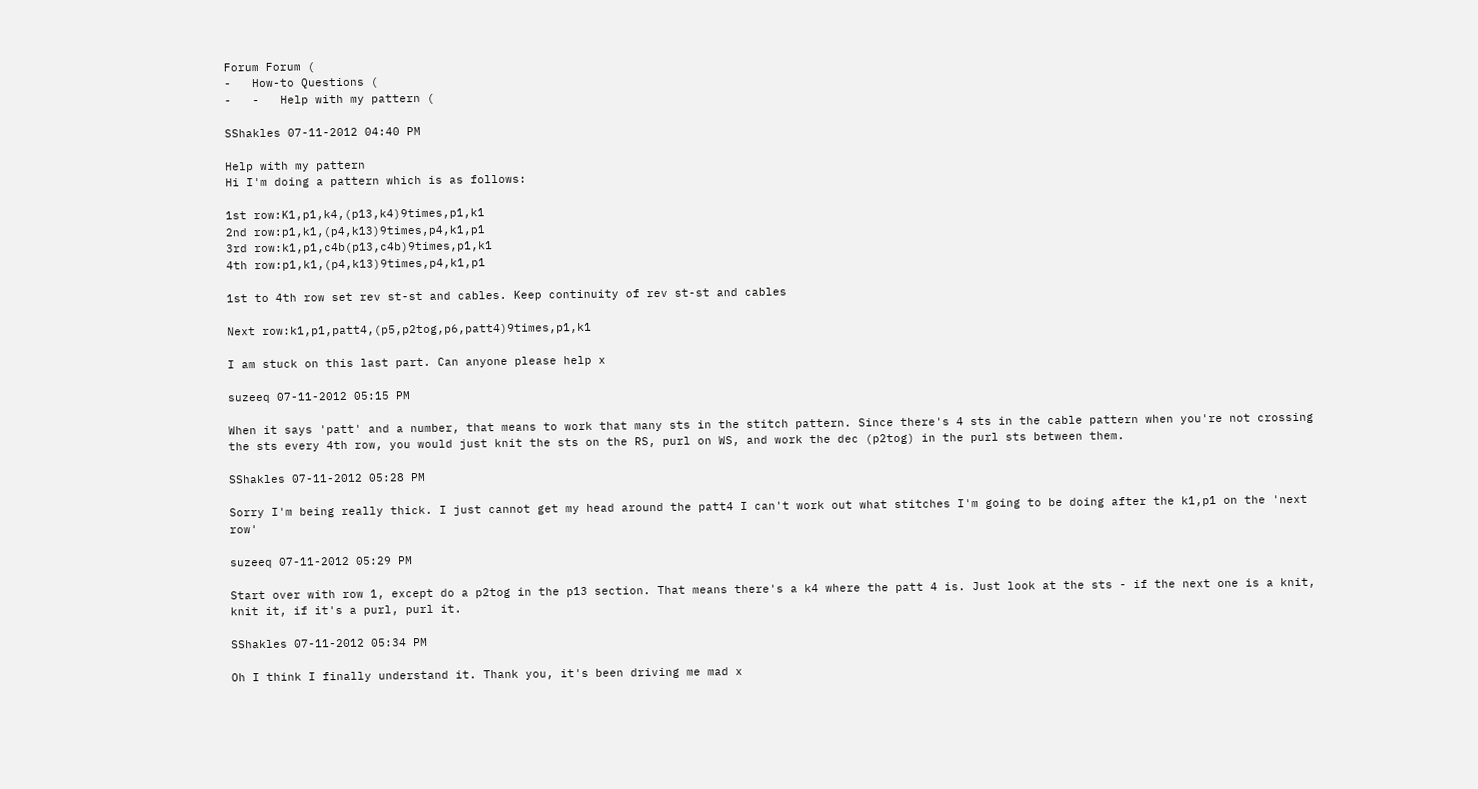Forum Forum (
-   How-to Questions (
-   -   Help with my pattern (

SShakles 07-11-2012 04:40 PM

Help with my pattern
Hi I'm doing a pattern which is as follows:

1st row:K1,p1,k4,(p13,k4)9times,p1,k1
2nd row:p1,k1,(p4,k13)9times,p4,k1,p1
3rd row:k1,p1,c4b(p13,c4b)9times,p1,k1
4th row:p1,k1,(p4,k13)9times,p4,k1,p1

1st to 4th row set rev st-st and cables. Keep continuity of rev st-st and cables

Next row:k1,p1,patt4,(p5,p2tog,p6,patt4)9times,p1,k1

I am stuck on this last part. Can anyone please help x

suzeeq 07-11-2012 05:15 PM

When it says 'patt' and a number, that means to work that many sts in the stitch pattern. Since there's 4 sts in the cable pattern when you're not crossing the sts every 4th row, you would just knit the sts on the RS, purl on WS, and work the dec (p2tog) in the purl sts between them.

SShakles 07-11-2012 05:28 PM

Sorry I'm being really thick. I just cannot get my head around the patt4 I can't work out what stitches I'm going to be doing after the k1,p1 on the 'next row'

suzeeq 07-11-2012 05:29 PM

Start over with row 1, except do a p2tog in the p13 section. That means there's a k4 where the patt 4 is. Just look at the sts - if the next one is a knit, knit it, if it's a purl, purl it.

SShakles 07-11-2012 05:34 PM

Oh I think I finally understand it. Thank you, it's been driving me mad x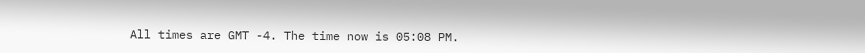All times are GMT -4. The time now is 05:08 PM.